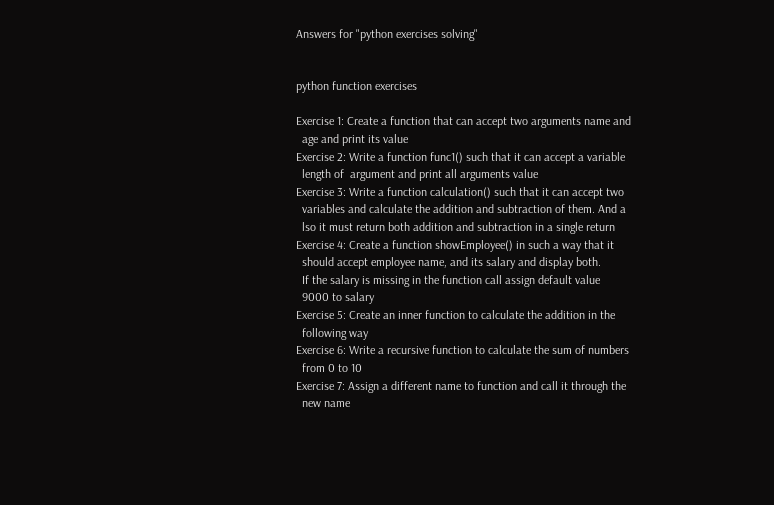Answers for "python exercises solving"


python function exercises

Exercise 1: Create a function that can accept two arguments name and
  age and print its value
Exercise 2: Write a function func1() such that it can accept a variable
  length of  argument and print all arguments value
Exercise 3: Write a function calculation() such that it can accept two
  variables and calculate the addition and subtraction of them. And a
  lso it must return both addition and subtraction in a single return
Exercise 4: Create a function showEmployee() in such a way that it
  should accept employee name, and its salary and display both.
  If the salary is missing in the function call assign default value
  9000 to salary
Exercise 5: Create an inner function to calculate the addition in the
  following way
Exercise 6: Write a recursive function to calculate the sum of numbers
  from 0 to 10
Exercise 7: Assign a different name to function and call it through the
  new name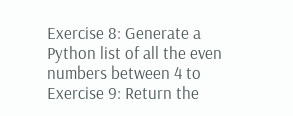Exercise 8: Generate a Python list of all the even numbers between 4 to
Exercise 9: Return the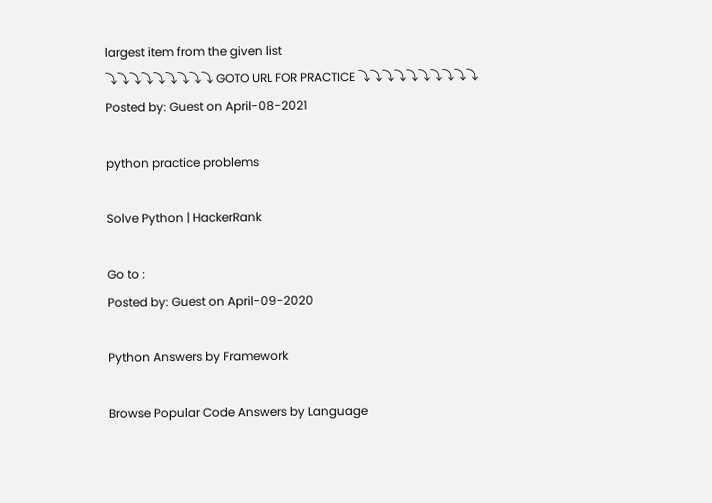largest item from the given list
⤵⤵⤵⤵⤵⤵⤵⤵⤵ GOTO URL FOR PRACTICE ⤵⤵⤵⤵⤵⤵⤵⤵⤵⤵
Posted by: Guest on April-08-2021

python practice problems

Solve Python | HackerRank

Go to :
Posted by: Guest on April-09-2020

Python Answers by Framework

Browse Popular Code Answers by Language